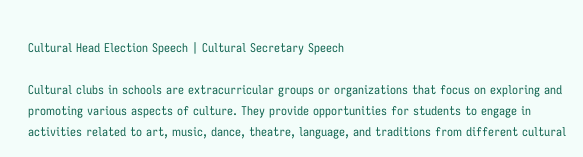Cultural Head Election Speech | Cultural Secretary Speech

Cultural clubs in schools are extracurricular groups or organizations that focus on exploring and promoting various aspects of culture. They provide opportunities for students to engage in activities related to art, music, dance, theatre, language, and traditions from different cultural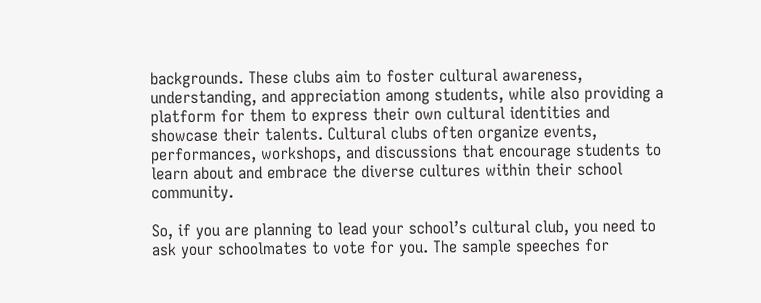backgrounds. These clubs aim to foster cultural awareness, understanding, and appreciation among students, while also providing a platform for them to express their own cultural identities and showcase their talents. Cultural clubs often organize events, performances, workshops, and discussions that encourage students to learn about and embrace the diverse cultures within their school community.

So, if you are planning to lead your school’s cultural club, you need to ask your schoolmates to vote for you. The sample speeches for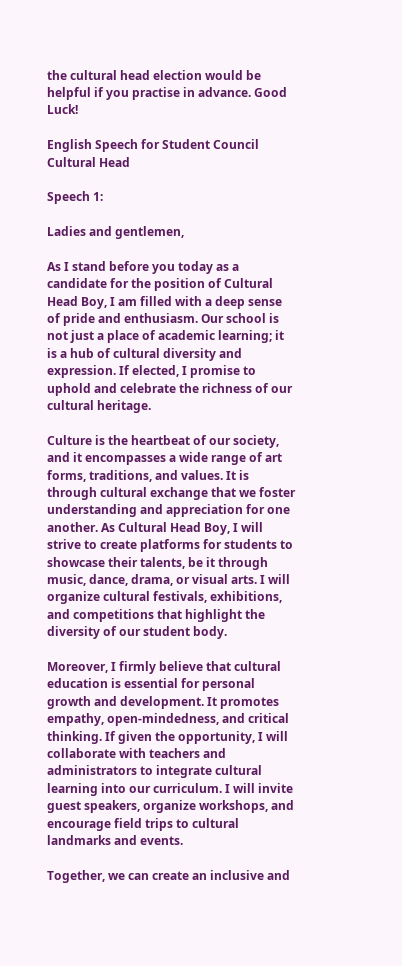the cultural head election would be helpful if you practise in advance. Good Luck!

English Speech for Student Council Cultural Head

Speech 1:

Ladies and gentlemen,

As I stand before you today as a candidate for the position of Cultural Head Boy, I am filled with a deep sense of pride and enthusiasm. Our school is not just a place of academic learning; it is a hub of cultural diversity and expression. If elected, I promise to uphold and celebrate the richness of our cultural heritage.

Culture is the heartbeat of our society, and it encompasses a wide range of art forms, traditions, and values. It is through cultural exchange that we foster understanding and appreciation for one another. As Cultural Head Boy, I will strive to create platforms for students to showcase their talents, be it through music, dance, drama, or visual arts. I will organize cultural festivals, exhibitions, and competitions that highlight the diversity of our student body.

Moreover, I firmly believe that cultural education is essential for personal growth and development. It promotes empathy, open-mindedness, and critical thinking. If given the opportunity, I will collaborate with teachers and administrators to integrate cultural learning into our curriculum. I will invite guest speakers, organize workshops, and encourage field trips to cultural landmarks and events.

Together, we can create an inclusive and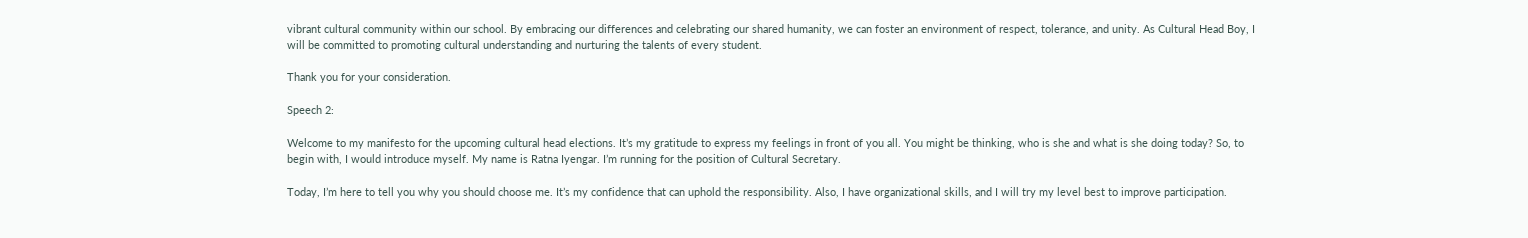vibrant cultural community within our school. By embracing our differences and celebrating our shared humanity, we can foster an environment of respect, tolerance, and unity. As Cultural Head Boy, I will be committed to promoting cultural understanding and nurturing the talents of every student.

Thank you for your consideration.

Speech 2:

Welcome to my manifesto for the upcoming cultural head elections. It’s my gratitude to express my feelings in front of you all. You might be thinking, who is she and what is she doing today? So, to begin with, I would introduce myself. My name is Ratna Iyengar. I’m running for the position of Cultural Secretary.

Today, I’m here to tell you why you should choose me. It’s my confidence that can uphold the responsibility. Also, I have organizational skills, and I will try my level best to improve participation.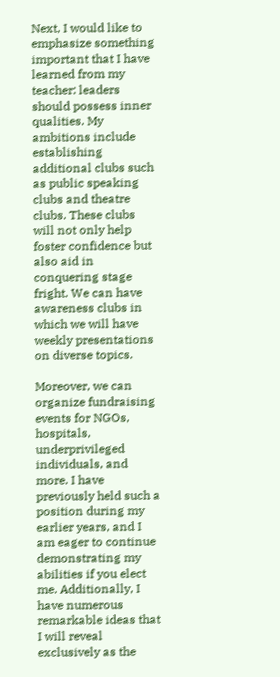Next, I would like to emphasize something important that I have learned from my teacher: leaders should possess inner qualities. My ambitions include establishing additional clubs such as public speaking clubs and theatre clubs. These clubs will not only help foster confidence but also aid in conquering stage fright. We can have awareness clubs in which we will have weekly presentations on diverse topics.

Moreover, we can organize fundraising events for NGOs, hospitals, underprivileged individuals, and more. I have previously held such a position during my earlier years, and I am eager to continue demonstrating my abilities if you elect me. Additionally, I have numerous remarkable ideas that I will reveal exclusively as the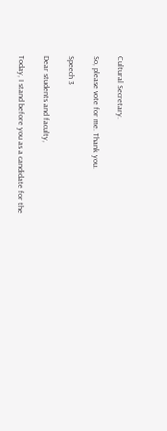Cultural Secretary.

So, please vote for me. Thank you.

Speech 3

Dear students and faculty,

Today, I stand before you as a candidate for the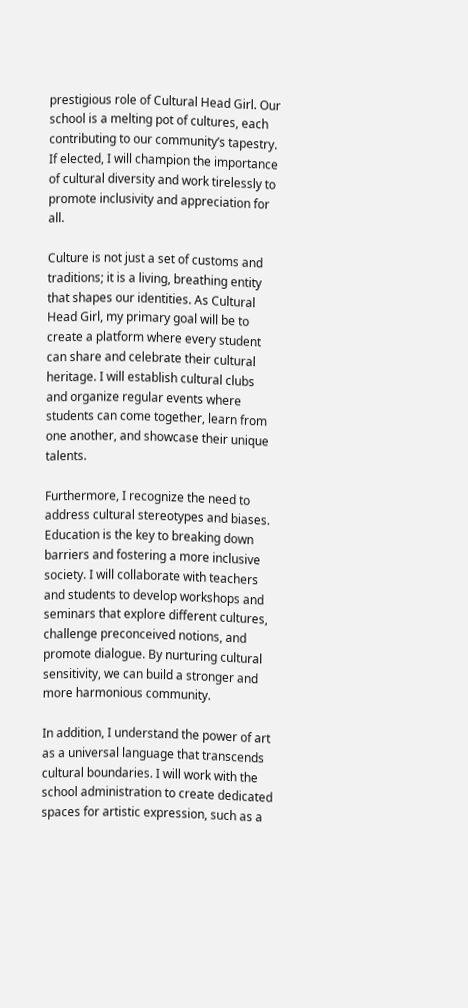prestigious role of Cultural Head Girl. Our school is a melting pot of cultures, each contributing to our community’s tapestry. If elected, I will champion the importance of cultural diversity and work tirelessly to promote inclusivity and appreciation for all.

Culture is not just a set of customs and traditions; it is a living, breathing entity that shapes our identities. As Cultural Head Girl, my primary goal will be to create a platform where every student can share and celebrate their cultural heritage. I will establish cultural clubs and organize regular events where students can come together, learn from one another, and showcase their unique talents.

Furthermore, I recognize the need to address cultural stereotypes and biases. Education is the key to breaking down barriers and fostering a more inclusive society. I will collaborate with teachers and students to develop workshops and seminars that explore different cultures, challenge preconceived notions, and promote dialogue. By nurturing cultural sensitivity, we can build a stronger and more harmonious community.

In addition, I understand the power of art as a universal language that transcends cultural boundaries. I will work with the school administration to create dedicated spaces for artistic expression, such as a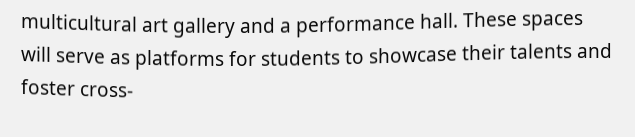multicultural art gallery and a performance hall. These spaces will serve as platforms for students to showcase their talents and foster cross-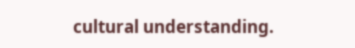cultural understanding.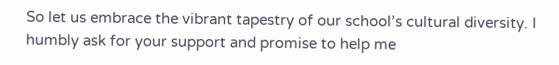So let us embrace the vibrant tapestry of our school’s cultural diversity. I humbly ask for your support and promise to help me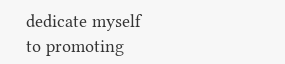dedicate myself to promoting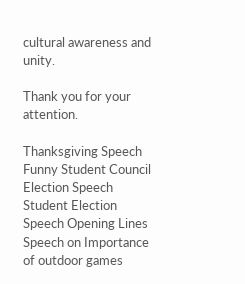cultural awareness and unity.

Thank you for your attention.

Thanksgiving Speech
Funny Student Council Election Speech
Student Election Speech Opening Lines
Speech on Importance of outdoor games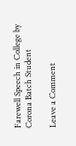Farewell Speech in College by Corona Batch Student

Leave a Comment